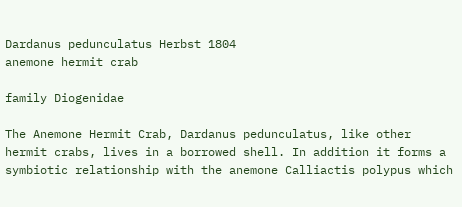Dardanus pedunculatus Herbst 1804
anemone hermit crab

family Diogenidae

The Anemone Hermit Crab, Dardanus pedunculatus, like other hermit crabs, lives in a borrowed shell. In addition it forms a symbiotic relationship with the anemone Calliactis polypus which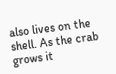also lives on the shell. As the crab grows it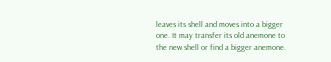leaves its shell and moves into a bigger one. It may transfer its old anemone to the new shell or find a bigger anemone.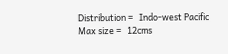Distribution =   Indo-west Pacific
Max size =   12cms